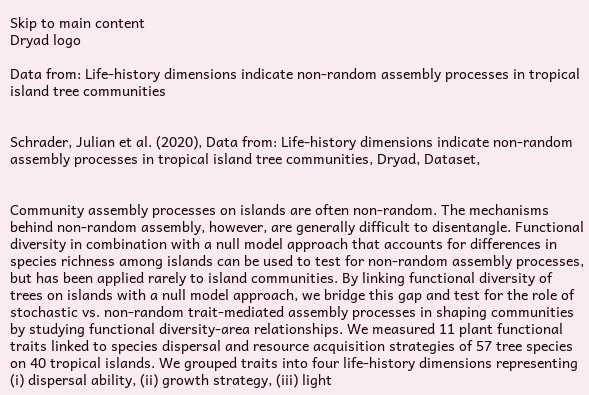Skip to main content
Dryad logo

Data from: Life-history dimensions indicate non-random assembly processes in tropical island tree communities


Schrader, Julian et al. (2020), Data from: Life-history dimensions indicate non-random assembly processes in tropical island tree communities, Dryad, Dataset,


Community assembly processes on islands are often non-random. The mechanisms behind non-random assembly, however, are generally difficult to disentangle. Functional diversity in combination with a null model approach that accounts for differences in species richness among islands can be used to test for non-random assembly processes, but has been applied rarely to island communities. By linking functional diversity of trees on islands with a null model approach, we bridge this gap and test for the role of stochastic vs. non-random trait-mediated assembly processes in shaping communities by studying functional diversity-area relationships. We measured 11 plant functional traits linked to species dispersal and resource acquisition strategies of 57 tree species on 40 tropical islands. We grouped traits into four life-history dimensions representing (i) dispersal ability, (ii) growth strategy, (iii) light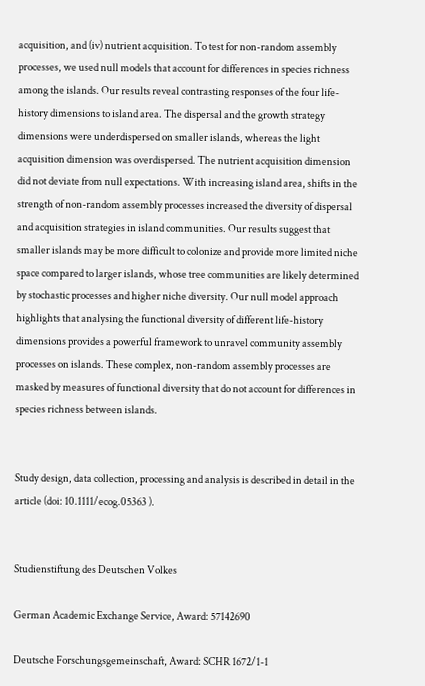acquisition, and (iv) nutrient acquisition. To test for non-random assembly processes, we used null models that account for differences in species richness among the islands. Our results reveal contrasting responses of the four life-history dimensions to island area. The dispersal and the growth strategy dimensions were underdispersed on smaller islands, whereas the light acquisition dimension was overdispersed. The nutrient acquisition dimension did not deviate from null expectations. With increasing island area, shifts in the strength of non-random assembly processes increased the diversity of dispersal and acquisition strategies in island communities. Our results suggest that smaller islands may be more difficult to colonize and provide more limited niche space compared to larger islands, whose tree communities are likely determined by stochastic processes and higher niche diversity. Our null model approach highlights that analysing the functional diversity of different life-history dimensions provides a powerful framework to unravel community assembly processes on islands. These complex, non-random assembly processes are masked by measures of functional diversity that do not account for differences in species richness between islands.


Study design, data collection, processing and analysis is described in detail in the article (doi: 10.1111/ecog.05363 ).


Studienstiftung des Deutschen Volkes

German Academic Exchange Service, Award: 57142690

Deutsche Forschungsgemeinschaft, Award: SCHR 1672/1-1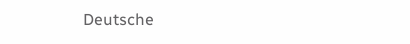Deutsche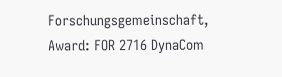Forschungsgemeinschaft, Award: FOR 2716 DynaCom